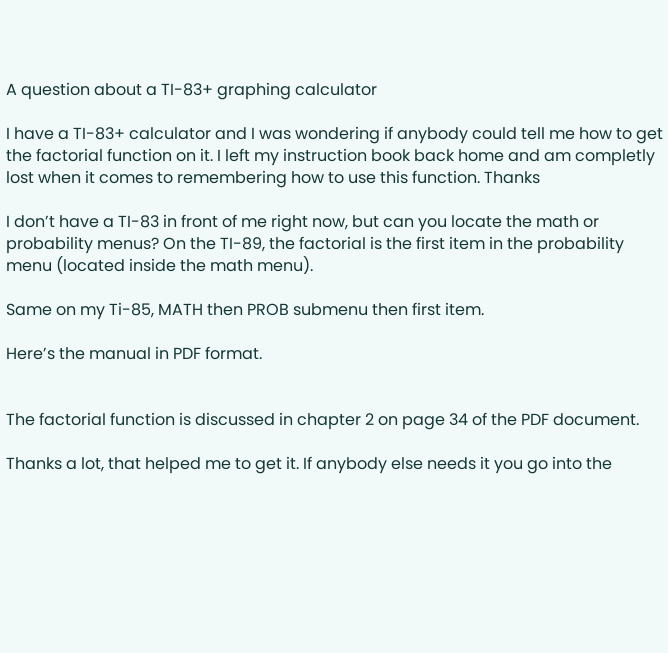A question about a TI-83+ graphing calculator

I have a TI-83+ calculator and I was wondering if anybody could tell me how to get the factorial function on it. I left my instruction book back home and am completly lost when it comes to remembering how to use this function. Thanks

I don’t have a TI-83 in front of me right now, but can you locate the math or probability menus? On the TI-89, the factorial is the first item in the probability menu (located inside the math menu).

Same on my Ti-85, MATH then PROB submenu then first item.

Here’s the manual in PDF format.


The factorial function is discussed in chapter 2 on page 34 of the PDF document.

Thanks a lot, that helped me to get it. If anybody else needs it you go into the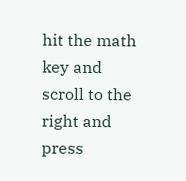hit the math key and scroll to the right and press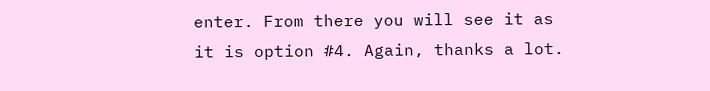enter. From there you will see it as it is option #4. Again, thanks a lot.